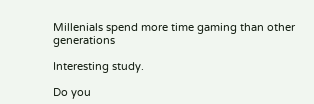Millenials spend more time gaming than other generations

Interesting study.

Do you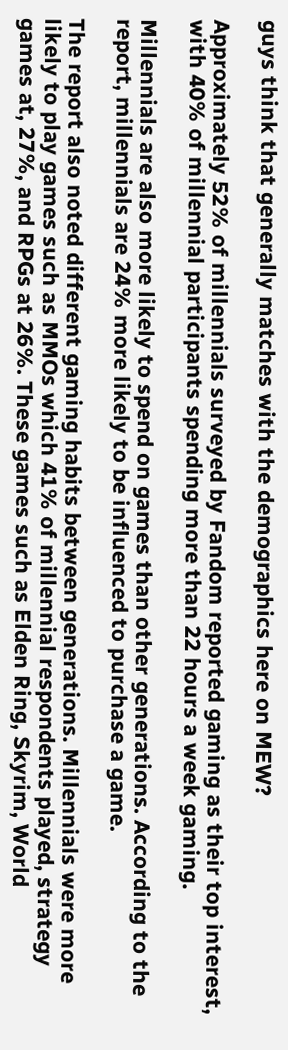guys think that generally matches with the demographics here on MEW?

Approximately 52% of millennials surveyed by Fandom reported gaming as their top interest, with 40% of millennial participants spending more than 22 hours a week gaming.

Millennials are also more likely to spend on games than other generations. According to the report, millennials are 24% more likely to be influenced to purchase a game.

The report also noted different gaming habits between generations. Millennials were more likely to play games such as MMOs which 41% of millennial respondents played, strategy games at, 27%, and RPGs at 26%. These games such as Elden Ring, Skyrim, World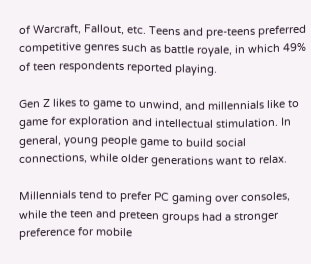of Warcraft, Fallout, etc. Teens and pre-teens preferred competitive genres such as battle royale, in which 49% of teen respondents reported playing.

Gen Z likes to game to unwind, and millennials like to game for exploration and intellectual stimulation. In general, young people game to build social connections, while older generations want to relax.

Millennials tend to prefer PC gaming over consoles, while the teen and preteen groups had a stronger preference for mobile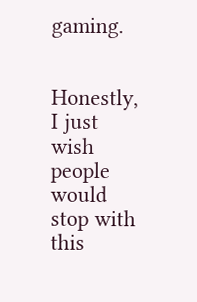gaming.


Honestly, I just wish people would stop with this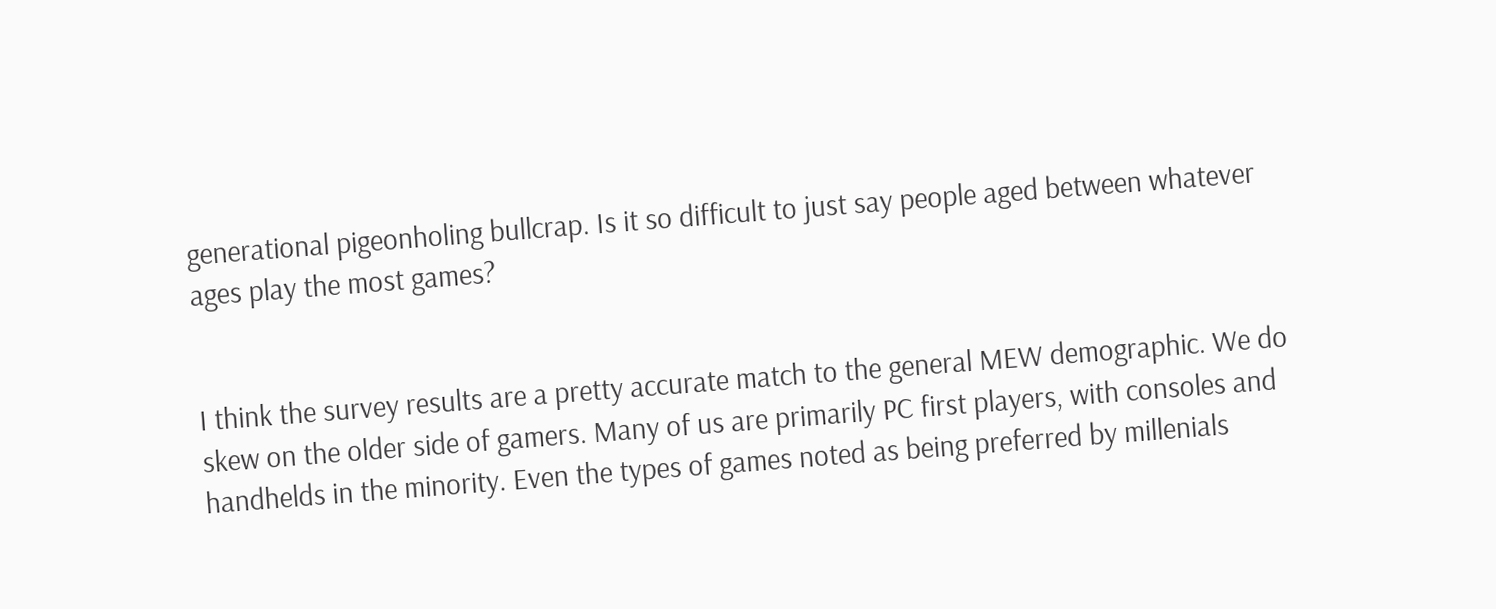generational pigeonholing bullcrap. Is it so difficult to just say people aged between whatever ages play the most games?


I think the survey results are a pretty accurate match to the general MEW demographic. We do skew on the older side of gamers. Many of us are primarily PC first players, with consoles and handhelds in the minority. Even the types of games noted as being preferred by millenials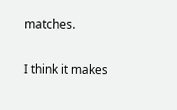matches.

I think it makes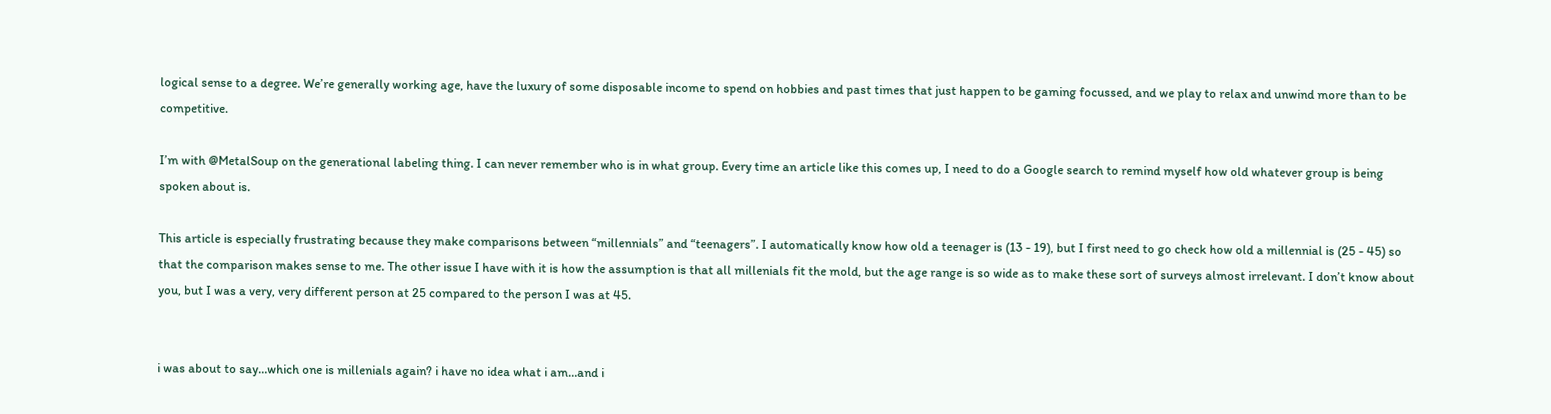logical sense to a degree. We’re generally working age, have the luxury of some disposable income to spend on hobbies and past times that just happen to be gaming focussed, and we play to relax and unwind more than to be competitive.

I’m with @MetalSoup on the generational labeling thing. I can never remember who is in what group. Every time an article like this comes up, I need to do a Google search to remind myself how old whatever group is being spoken about is.

This article is especially frustrating because they make comparisons between “millennials” and “teenagers”. I automatically know how old a teenager is (13 - 19), but I first need to go check how old a millennial is (25 - 45) so that the comparison makes sense to me. The other issue I have with it is how the assumption is that all millenials fit the mold, but the age range is so wide as to make these sort of surveys almost irrelevant. I don’t know about you, but I was a very, very different person at 25 compared to the person I was at 45.


i was about to say…which one is millenials again? i have no idea what i am…and i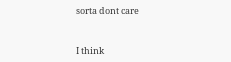sorta dont care


I think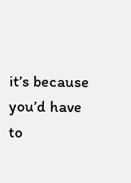it’s because you’d have to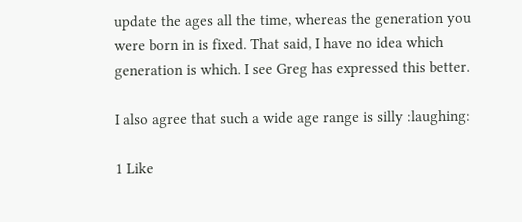update the ages all the time, whereas the generation you were born in is fixed. That said, I have no idea which generation is which. I see Greg has expressed this better.

I also agree that such a wide age range is silly :laughing:

1 Like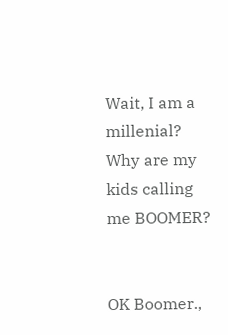Wait, I am a millenial? Why are my kids calling me BOOMER?


OK Boomer.,